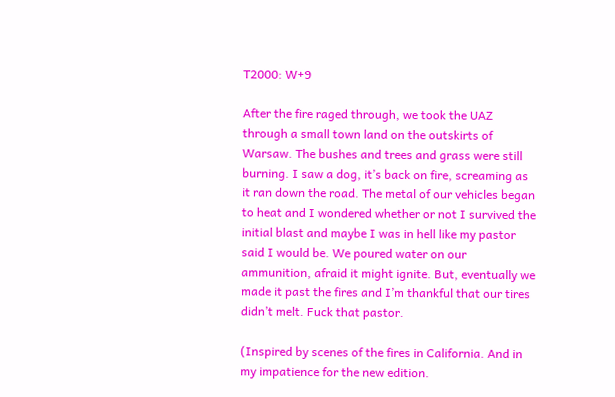T2000: W+9

After the fire raged through, we took the UAZ through a small town land on the outskirts of Warsaw. The bushes and trees and grass were still burning. I saw a dog, it’s back on fire, screaming as it ran down the road. The metal of our vehicles began to heat and I wondered whether or not I survived the initial blast and maybe I was in hell like my pastor said I would be. We poured water on our ammunition, afraid it might ignite. But, eventually we made it past the fires and I’m thankful that our tires didn’t melt. Fuck that pastor.

(Inspired by scenes of the fires in California. And in my impatience for the new edition.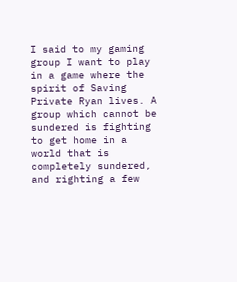I said to my gaming group I want to play in a game where the spirit of Saving Private Ryan lives. A group which cannot be sundered is fighting to get home in a world that is completely sundered, and righting a few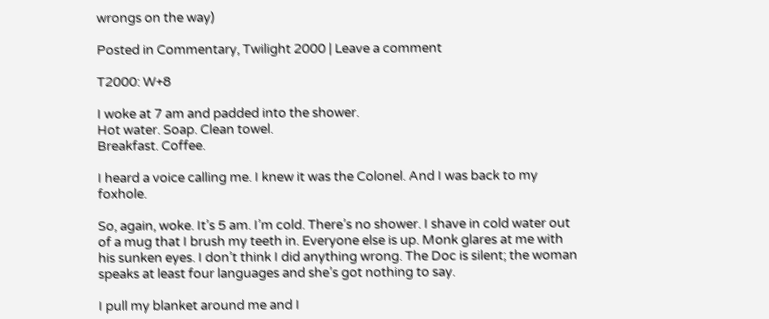wrongs on the way)

Posted in Commentary, Twilight 2000 | Leave a comment

T2000: W+8

I woke at 7 am and padded into the shower.
Hot water. Soap. Clean towel.
Breakfast. Coffee.

I heard a voice calling me. I knew it was the Colonel. And I was back to my foxhole.

So, again, woke. It’s 5 am. I’m cold. There’s no shower. I shave in cold water out of a mug that I brush my teeth in. Everyone else is up. Monk glares at me with his sunken eyes. I don’t think I did anything wrong. The Doc is silent; the woman speaks at least four languages and she’s got nothing to say.

I pull my blanket around me and I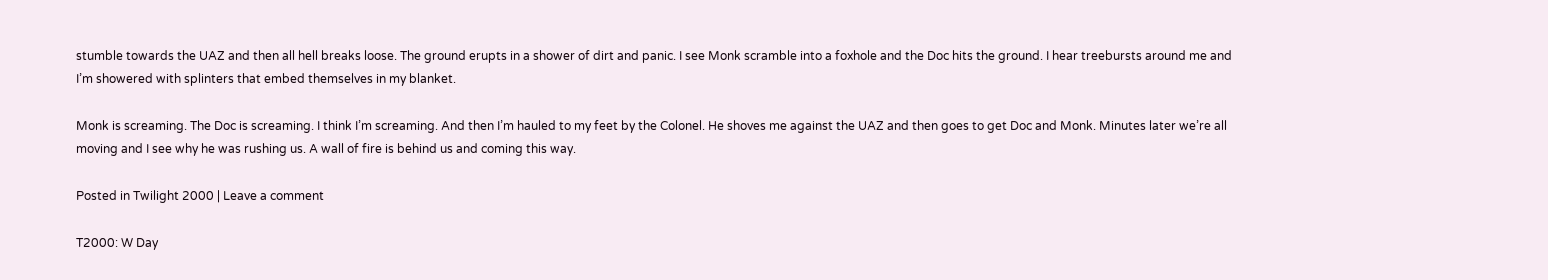stumble towards the UAZ and then all hell breaks loose. The ground erupts in a shower of dirt and panic. I see Monk scramble into a foxhole and the Doc hits the ground. I hear treebursts around me and I’m showered with splinters that embed themselves in my blanket.

Monk is screaming. The Doc is screaming. I think I’m screaming. And then I’m hauled to my feet by the Colonel. He shoves me against the UAZ and then goes to get Doc and Monk. Minutes later we’re all moving and I see why he was rushing us. A wall of fire is behind us and coming this way.

Posted in Twilight 2000 | Leave a comment

T2000: W Day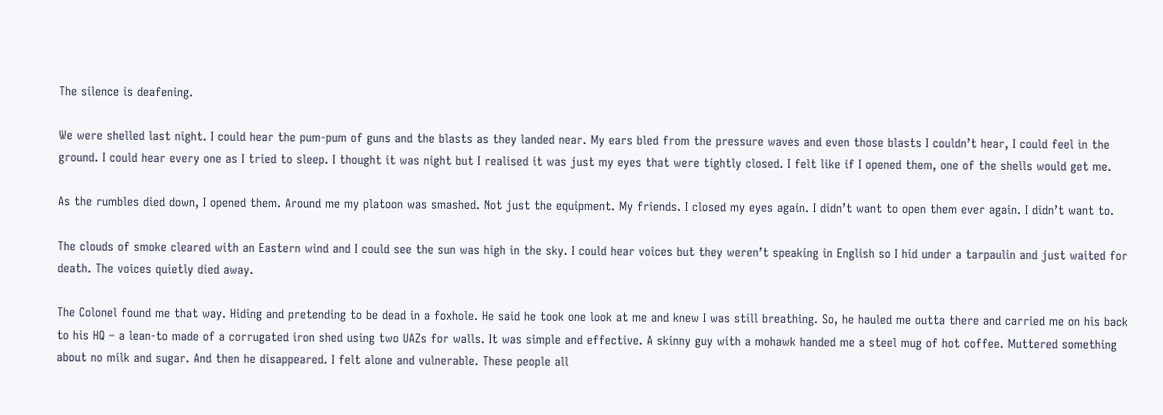The silence is deafening.

We were shelled last night. I could hear the pum-pum of guns and the blasts as they landed near. My ears bled from the pressure waves and even those blasts I couldn’t hear, I could feel in the ground. I could hear every one as I tried to sleep. I thought it was night but I realised it was just my eyes that were tightly closed. I felt like if I opened them, one of the shells would get me.

As the rumbles died down, I opened them. Around me my platoon was smashed. Not just the equipment. My friends. I closed my eyes again. I didn’t want to open them ever again. I didn’t want to.

The clouds of smoke cleared with an Eastern wind and I could see the sun was high in the sky. I could hear voices but they weren’t speaking in English so I hid under a tarpaulin and just waited for death. The voices quietly died away.

The Colonel found me that way. Hiding and pretending to be dead in a foxhole. He said he took one look at me and knew I was still breathing. So, he hauled me outta there and carried me on his back to his HQ – a lean-to made of a corrugated iron shed using two UAZs for walls. It was simple and effective. A skinny guy with a mohawk handed me a steel mug of hot coffee. Muttered something about no milk and sugar. And then he disappeared. I felt alone and vulnerable. These people all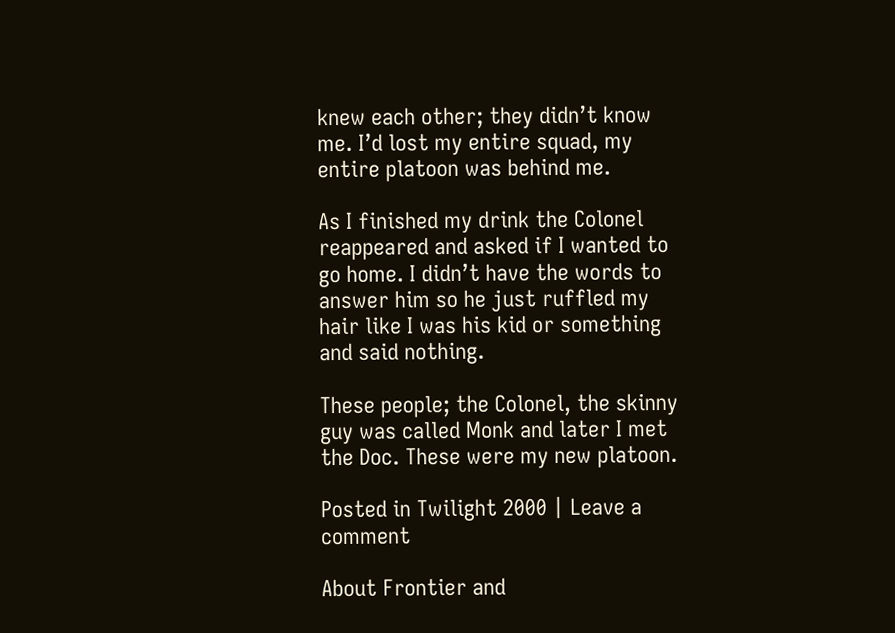knew each other; they didn’t know me. I’d lost my entire squad, my entire platoon was behind me.

As I finished my drink the Colonel reappeared and asked if I wanted to go home. I didn’t have the words to answer him so he just ruffled my hair like I was his kid or something and said nothing.

These people; the Colonel, the skinny guy was called Monk and later I met the Doc. These were my new platoon.

Posted in Twilight 2000 | Leave a comment

About Frontier and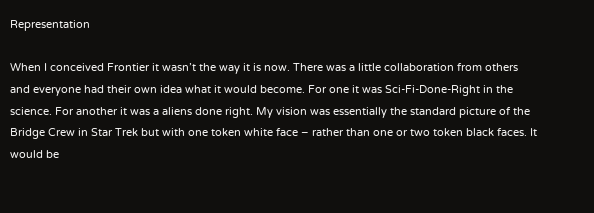Representation

When I conceived Frontier it wasn’t the way it is now. There was a little collaboration from others and everyone had their own idea what it would become. For one it was Sci-Fi-Done-Right in the science. For another it was a aliens done right. My vision was essentially the standard picture of the Bridge Crew in Star Trek but with one token white face – rather than one or two token black faces. It would be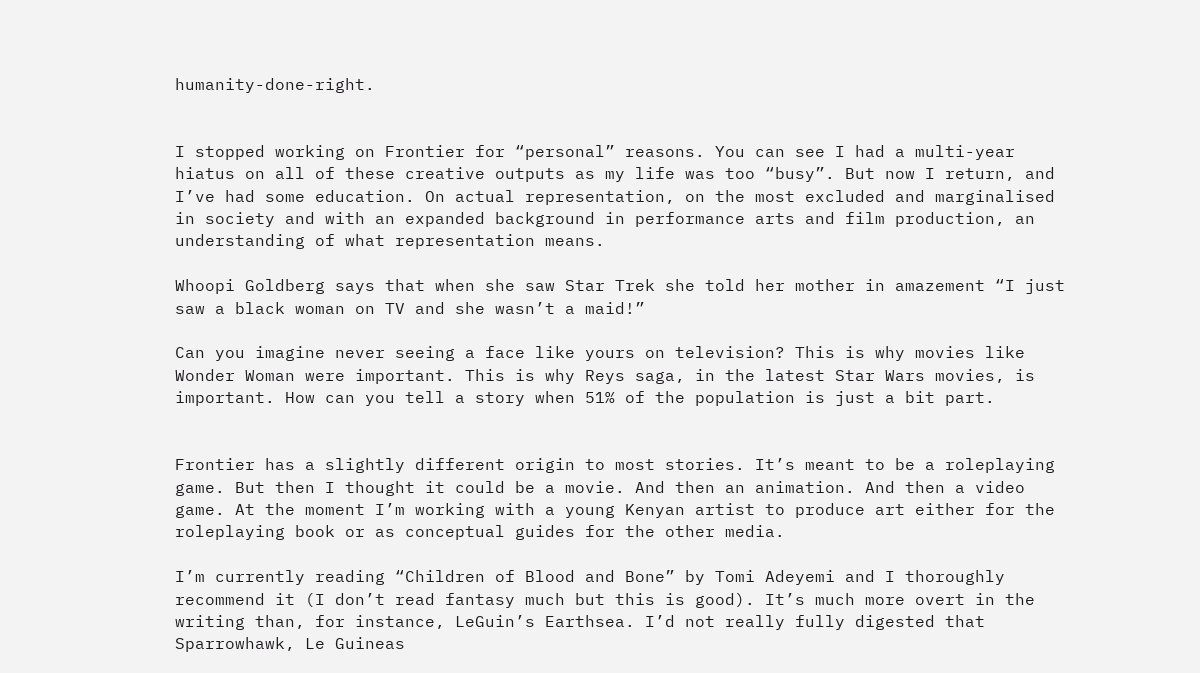humanity-done-right.


I stopped working on Frontier for “personal” reasons. You can see I had a multi-year hiatus on all of these creative outputs as my life was too “busy”. But now I return, and I’ve had some education. On actual representation, on the most excluded and marginalised in society and with an expanded background in performance arts and film production, an understanding of what representation means.

Whoopi Goldberg says that when she saw Star Trek she told her mother in amazement “I just saw a black woman on TV and she wasn’t a maid!”

Can you imagine never seeing a face like yours on television? This is why movies like Wonder Woman were important. This is why Reys saga, in the latest Star Wars movies, is important. How can you tell a story when 51% of the population is just a bit part.


Frontier has a slightly different origin to most stories. It’s meant to be a roleplaying game. But then I thought it could be a movie. And then an animation. And then a video game. At the moment I’m working with a young Kenyan artist to produce art either for the roleplaying book or as conceptual guides for the other media.

I’m currently reading “Children of Blood and Bone” by Tomi Adeyemi and I thoroughly recommend it (I don’t read fantasy much but this is good). It’s much more overt in the writing than, for instance, LeGuin’s Earthsea. I’d not really fully digested that Sparrowhawk, Le Guineas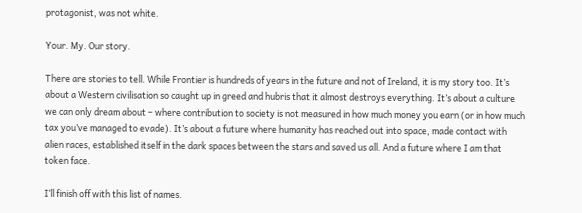protagonist, was not white.

Your. My. Our story.

There are stories to tell. While Frontier is hundreds of years in the future and not of Ireland, it is my story too. It’s about a Western civilisation so caught up in greed and hubris that it almost destroys everything. It’s about a culture we can only dream about – where contribution to society is not measured in how much money you earn (or in how much tax you’ve managed to evade). It’s about a future where humanity has reached out into space, made contact with alien races, established itself in the dark spaces between the stars and saved us all. And a future where I am that token face.

I’ll finish off with this list of names.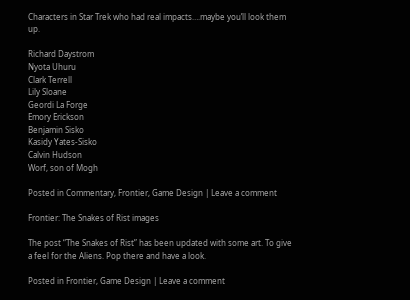Characters in Star Trek who had real impacts….maybe you’ll look them up.

Richard Daystrom
Nyota Uhuru
Clark Terrell
Lily Sloane
Geordi La Forge
Emory Erickson
Benjamin Sisko
Kasidy Yates-Sisko
Calvin Hudson
Worf, son of Mogh

Posted in Commentary, Frontier, Game Design | Leave a comment

Frontier: The Snakes of Rist images

The post “The Snakes of Rist” has been updated with some art. To give a feel for the Aliens. Pop there and have a look.

Posted in Frontier, Game Design | Leave a comment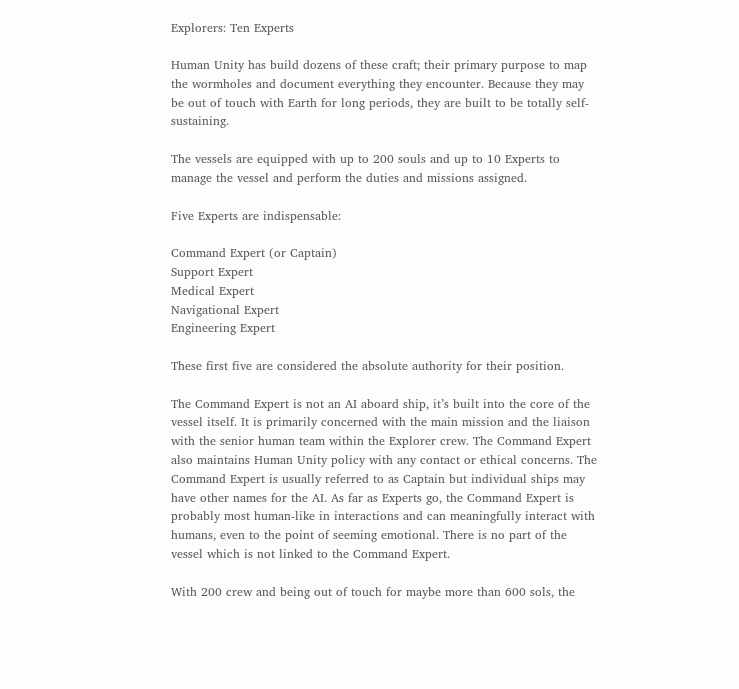Explorers: Ten Experts

Human Unity has build dozens of these craft; their primary purpose to map the wormholes and document everything they encounter. Because they may be out of touch with Earth for long periods, they are built to be totally self-sustaining.

The vessels are equipped with up to 200 souls and up to 10 Experts to manage the vessel and perform the duties and missions assigned.

Five Experts are indispensable:

Command Expert (or Captain)
Support Expert
Medical Expert
Navigational Expert
Engineering Expert

These first five are considered the absolute authority for their position.

The Command Expert is not an AI aboard ship, it’s built into the core of the vessel itself. It is primarily concerned with the main mission and the liaison with the senior human team within the Explorer crew. The Command Expert also maintains Human Unity policy with any contact or ethical concerns. The Command Expert is usually referred to as Captain but individual ships may have other names for the AI. As far as Experts go, the Command Expert is probably most human-like in interactions and can meaningfully interact with humans, even to the point of seeming emotional. There is no part of the vessel which is not linked to the Command Expert.

With 200 crew and being out of touch for maybe more than 600 sols, the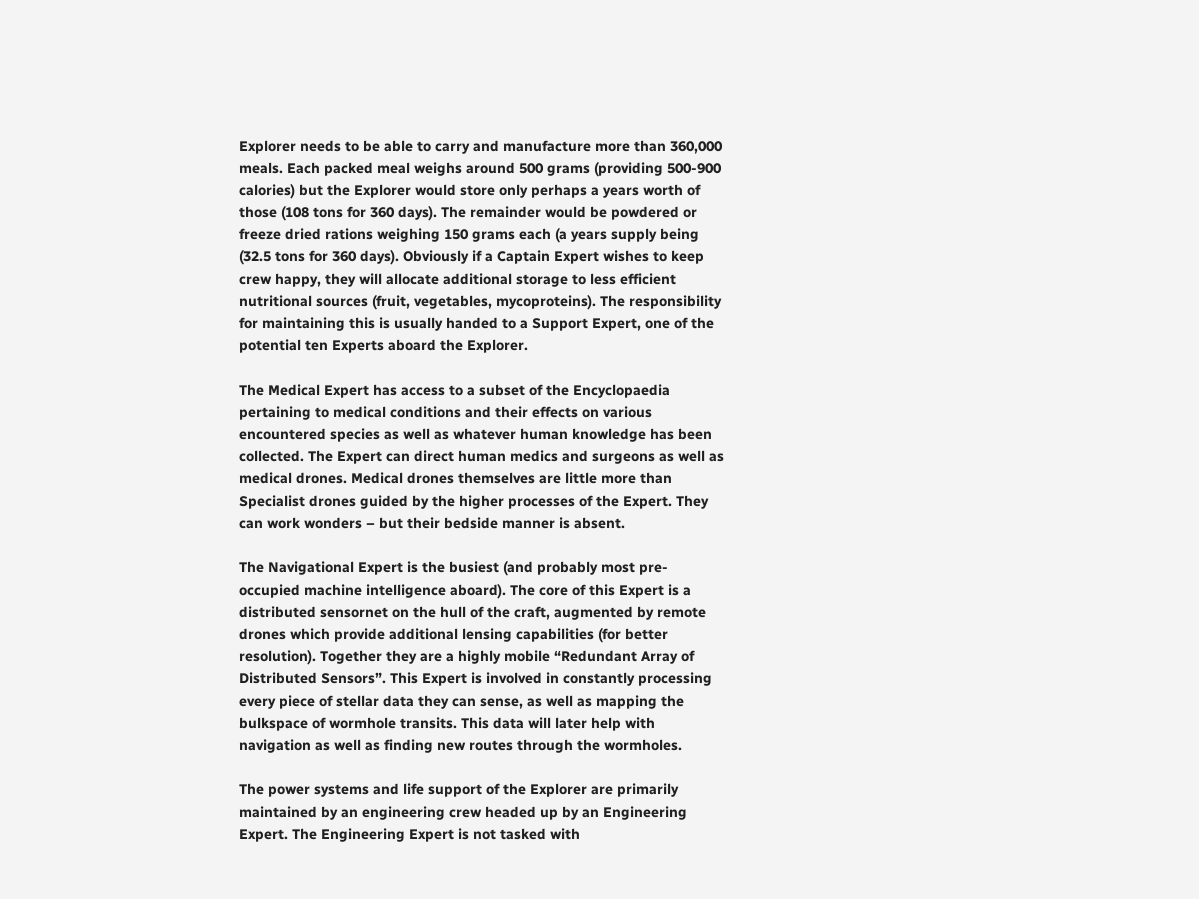Explorer needs to be able to carry and manufacture more than 360,000 meals. Each packed meal weighs around 500 grams (providing 500-900 calories) but the Explorer would store only perhaps a years worth of those (108 tons for 360 days). The remainder would be powdered or freeze dried rations weighing 150 grams each (a years supply being (32.5 tons for 360 days). Obviously if a Captain Expert wishes to keep crew happy, they will allocate additional storage to less efficient nutritional sources (fruit, vegetables, mycoproteins). The responsibility for maintaining this is usually handed to a Support Expert, one of the potential ten Experts aboard the Explorer.

The Medical Expert has access to a subset of the Encyclopaedia pertaining to medical conditions and their effects on various encountered species as well as whatever human knowledge has been collected. The Expert can direct human medics and surgeons as well as medical drones. Medical drones themselves are little more than Specialist drones guided by the higher processes of the Expert. They can work wonders – but their bedside manner is absent.

The Navigational Expert is the busiest (and probably most pre-occupied machine intelligence aboard). The core of this Expert is a distributed sensornet on the hull of the craft, augmented by remote drones which provide additional lensing capabilities (for better resolution). Together they are a highly mobile “Redundant Array of Distributed Sensors”. This Expert is involved in constantly processing every piece of stellar data they can sense, as well as mapping the bulkspace of wormhole transits. This data will later help with navigation as well as finding new routes through the wormholes.

The power systems and life support of the Explorer are primarily maintained by an engineering crew headed up by an Engineering Expert. The Engineering Expert is not tasked with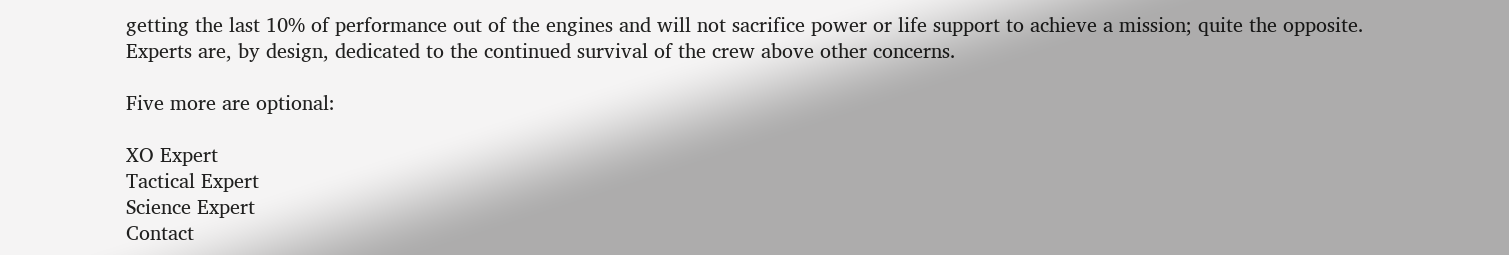getting the last 10% of performance out of the engines and will not sacrifice power or life support to achieve a mission; quite the opposite. Experts are, by design, dedicated to the continued survival of the crew above other concerns.

Five more are optional:

XO Expert
Tactical Expert
Science Expert
Contact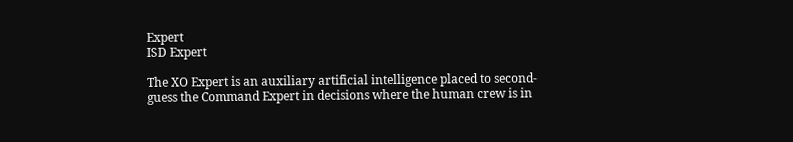Expert
ISD Expert

The XO Expert is an auxiliary artificial intelligence placed to second-guess the Command Expert in decisions where the human crew is in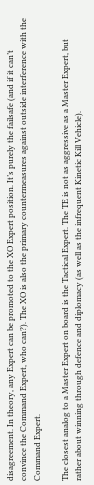disagreement. In theory, any Expert can be promoted to the XO Expert position. It’s purely the failsafe (and if it can’t convince the Command Expert, who can?). The XO is also the primary countermeasures against outside interference with the Command Expert.

The closest analog to a Master Expert on board is the Tactical Expert. The TE is not as aggressive as a Master Expert, but rather about winning through defence and diplomacy (as well as the infrequent Kinetic Kill Vehicle).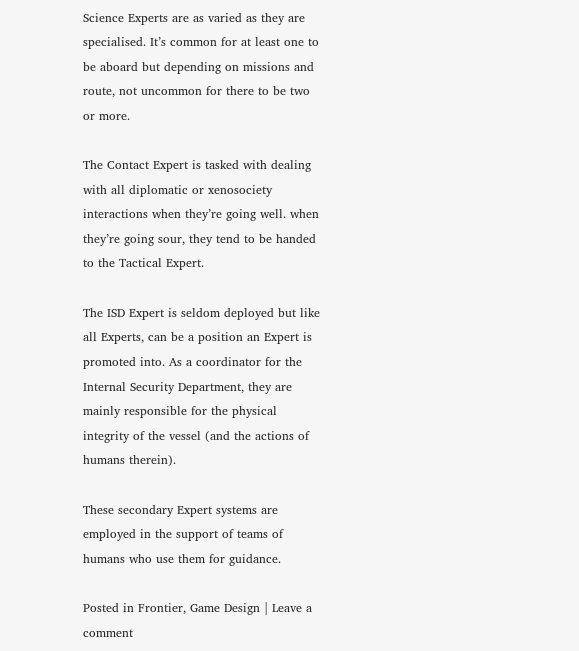Science Experts are as varied as they are specialised. It’s common for at least one to be aboard but depending on missions and route, not uncommon for there to be two or more.

The Contact Expert is tasked with dealing with all diplomatic or xenosociety interactions when they’re going well. when they’re going sour, they tend to be handed to the Tactical Expert.

The ISD Expert is seldom deployed but like all Experts, can be a position an Expert is promoted into. As a coordinator for the Internal Security Department, they are mainly responsible for the physical integrity of the vessel (and the actions of humans therein).

These secondary Expert systems are employed in the support of teams of humans who use them for guidance.

Posted in Frontier, Game Design | Leave a comment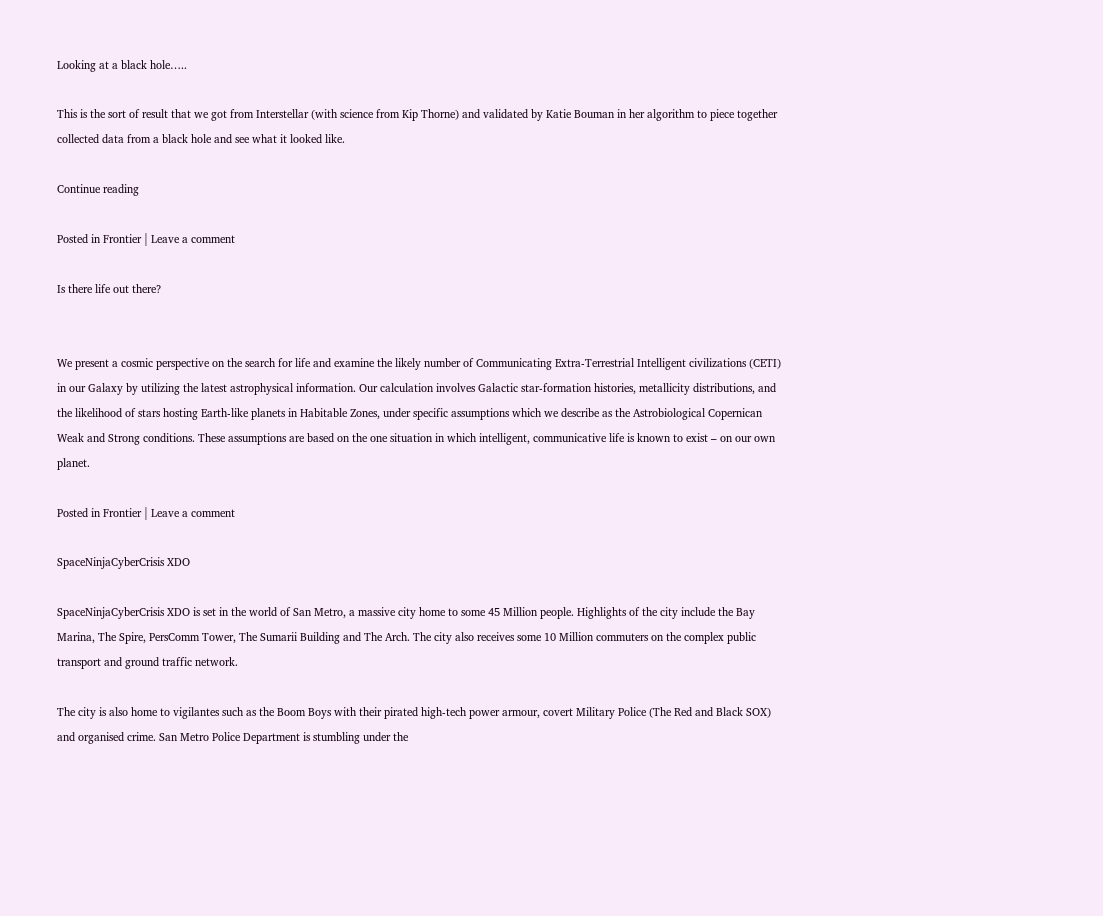Looking at a black hole…..

This is the sort of result that we got from Interstellar (with science from Kip Thorne) and validated by Katie Bouman in her algorithm to piece together collected data from a black hole and see what it looked like.

Continue reading

Posted in Frontier | Leave a comment

Is there life out there?


We present a cosmic perspective on the search for life and examine the likely number of Communicating Extra-Terrestrial Intelligent civilizations (CETI) in our Galaxy by utilizing the latest astrophysical information. Our calculation involves Galactic star-formation histories, metallicity distributions, and the likelihood of stars hosting Earth-like planets in Habitable Zones, under specific assumptions which we describe as the Astrobiological Copernican Weak and Strong conditions. These assumptions are based on the one situation in which intelligent, communicative life is known to exist – on our own planet.

Posted in Frontier | Leave a comment

SpaceNinjaCyberCrisis XDO

SpaceNinjaCyberCrisis XDO is set in the world of San Metro, a massive city home to some 45 Million people. Highlights of the city include the Bay Marina, The Spire, PersComm Tower, The Sumarii Building and The Arch. The city also receives some 10 Million commuters on the complex public transport and ground traffic network.

The city is also home to vigilantes such as the Boom Boys with their pirated high-tech power armour, covert Military Police (The Red and Black SOX) and organised crime. San Metro Police Department is stumbling under the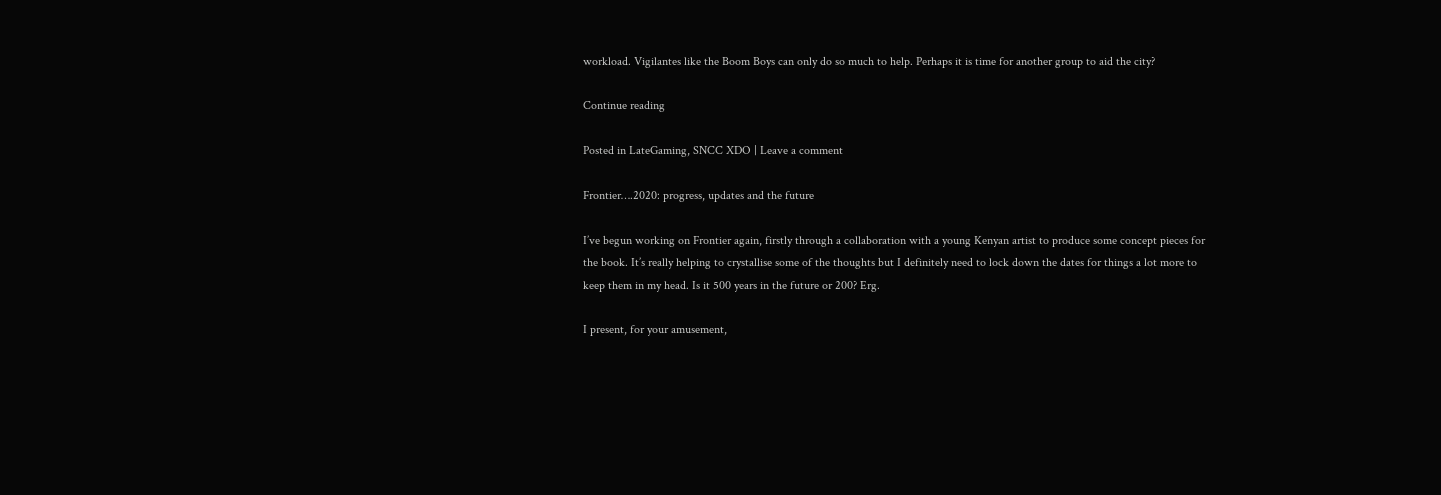workload. Vigilantes like the Boom Boys can only do so much to help. Perhaps it is time for another group to aid the city?

Continue reading

Posted in LateGaming, SNCC XDO | Leave a comment

Frontier….2020: progress, updates and the future

I’ve begun working on Frontier again, firstly through a collaboration with a young Kenyan artist to produce some concept pieces for the book. It’s really helping to crystallise some of the thoughts but I definitely need to lock down the dates for things a lot more to keep them in my head. Is it 500 years in the future or 200? Erg.

I present, for your amusement,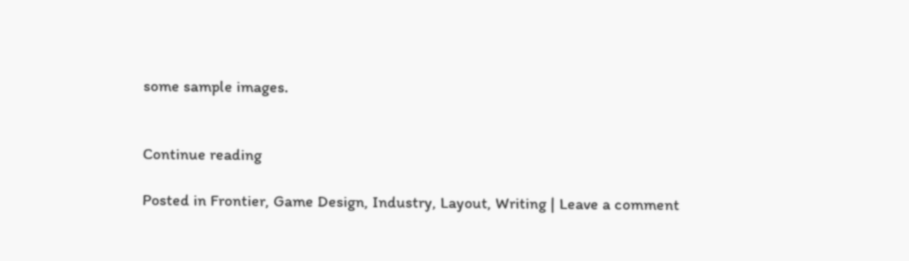some sample images.


Continue reading

Posted in Frontier, Game Design, Industry, Layout, Writing | Leave a comment